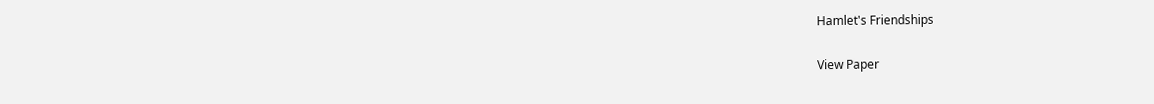Hamlet's Friendships

View Paper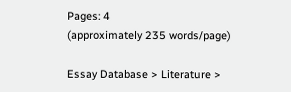Pages: 4
(approximately 235 words/page)

Essay Database > Literature >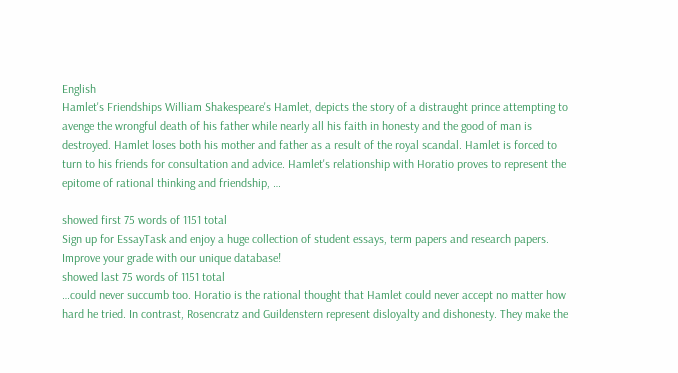English
Hamlet's Friendships William Shakespeare's Hamlet, depicts the story of a distraught prince attempting to avenge the wrongful death of his father while nearly all his faith in honesty and the good of man is destroyed. Hamlet loses both his mother and father as a result of the royal scandal. Hamlet is forced to turn to his friends for consultation and advice. Hamlet's relationship with Horatio proves to represent the epitome of rational thinking and friendship, …

showed first 75 words of 1151 total
Sign up for EssayTask and enjoy a huge collection of student essays, term papers and research papers. Improve your grade with our unique database!
showed last 75 words of 1151 total
…could never succumb too. Horatio is the rational thought that Hamlet could never accept no matter how hard he tried. In contrast, Rosencratz and Guildenstern represent disloyalty and dishonesty. They make the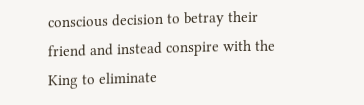conscious decision to betray their friend and instead conspire with the King to eliminate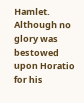Hamlet. Although no glory was bestowed upon Horatio for his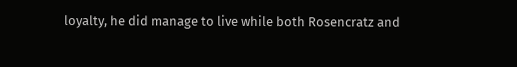loyalty, he did manage to live while both Rosencratz and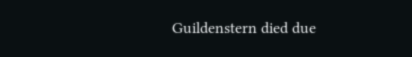Guildenstern died due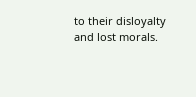to their disloyalty and lost morals.